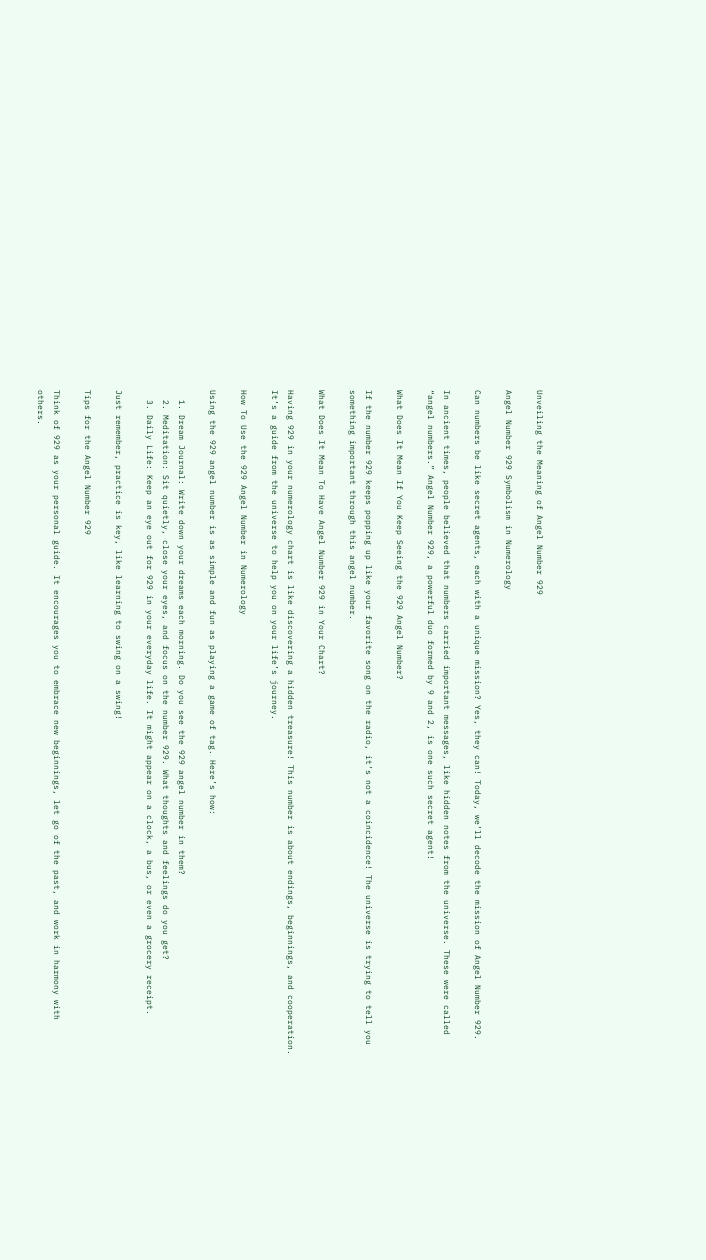Unveiling the Meaning of Angel Number 929

Angel Number 929 Symbolism in Numerology

Can numbers be like secret agents, each with a unique mission? Yes, they can! Today, we’ll decode the mission of Angel Number 929.

In ancient times, people believed that numbers carried important messages, like hidden notes from the universe. These were called “angel numbers.” Angel Number 929, a powerful duo formed by 9 and 2, is one such secret agent!

What Does It Mean If You Keep Seeing the 929 Angel Number?

If the number 929 keeps popping up like your favorite song on the radio, it’s not a coincidence! The universe is trying to tell you something important through this angel number.

What Does It Mean To Have Angel Number 929 in Your Chart?

Having 929 in your numerology chart is like discovering a hidden treasure! This number is about endings, beginnings, and cooperation. It’s a guide from the universe to help you on your life’s journey.

How To Use the 929 Angel Number in Numerology

Using the 929 angel number is as simple and fun as playing a game of tag. Here’s how:

  1. Dream Journal: Write down your dreams each morning. Do you see the 929 angel number in them?
  2. Meditation: Sit quietly, close your eyes, and focus on the number 929. What thoughts and feelings do you get?
  3. Daily Life: Keep an eye out for 929 in your everyday life. It might appear on a clock, a bus, or even a grocery receipt.

Just remember, practice is key, like learning to swing on a swing!

Tips for the Angel Number 929

Think of 929 as your personal guide. It encourages you to embrace new beginnings, let go of the past, and work in harmony with others.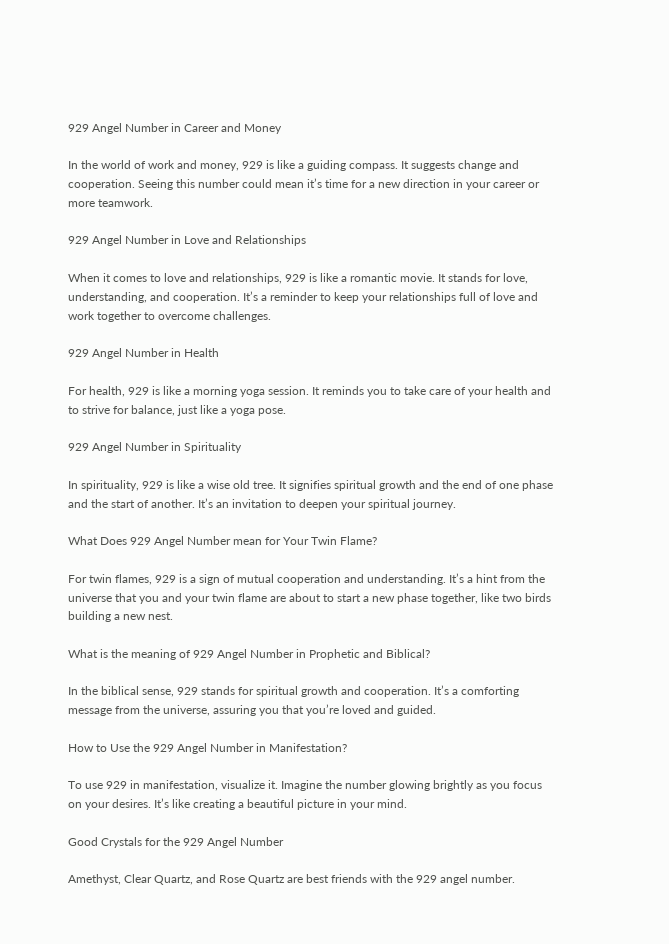929 Angel Number in Career and Money

In the world of work and money, 929 is like a guiding compass. It suggests change and cooperation. Seeing this number could mean it’s time for a new direction in your career or more teamwork.

929 Angel Number in Love and Relationships

When it comes to love and relationships, 929 is like a romantic movie. It stands for love, understanding, and cooperation. It’s a reminder to keep your relationships full of love and work together to overcome challenges.

929 Angel Number in Health

For health, 929 is like a morning yoga session. It reminds you to take care of your health and to strive for balance, just like a yoga pose.

929 Angel Number in Spirituality

In spirituality, 929 is like a wise old tree. It signifies spiritual growth and the end of one phase and the start of another. It’s an invitation to deepen your spiritual journey.

What Does 929 Angel Number mean for Your Twin Flame?

For twin flames, 929 is a sign of mutual cooperation and understanding. It’s a hint from the universe that you and your twin flame are about to start a new phase together, like two birds building a new nest.

What is the meaning of 929 Angel Number in Prophetic and Biblical?

In the biblical sense, 929 stands for spiritual growth and cooperation. It’s a comforting message from the universe, assuring you that you’re loved and guided.

How to Use the 929 Angel Number in Manifestation?

To use 929 in manifestation, visualize it. Imagine the number glowing brightly as you focus on your desires. It’s like creating a beautiful picture in your mind.

Good Crystals for the 929 Angel Number

Amethyst, Clear Quartz, and Rose Quartz are best friends with the 929 angel number.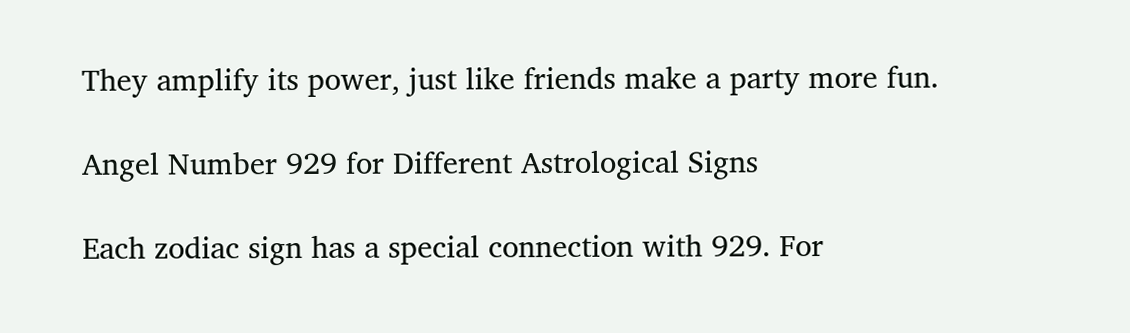They amplify its power, just like friends make a party more fun.

Angel Number 929 for Different Astrological Signs

Each zodiac sign has a special connection with 929. For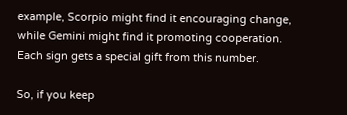example, Scorpio might find it encouraging change, while Gemini might find it promoting cooperation. Each sign gets a special gift from this number.

So, if you keep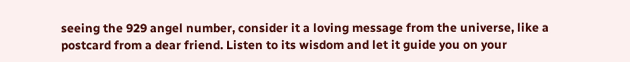seeing the 929 angel number, consider it a loving message from the universe, like a postcard from a dear friend. Listen to its wisdom and let it guide you on your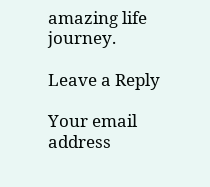amazing life journey.

Leave a Reply

Your email address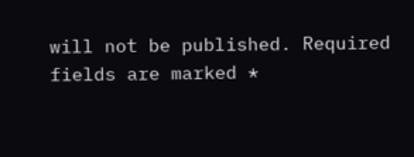will not be published. Required fields are marked *